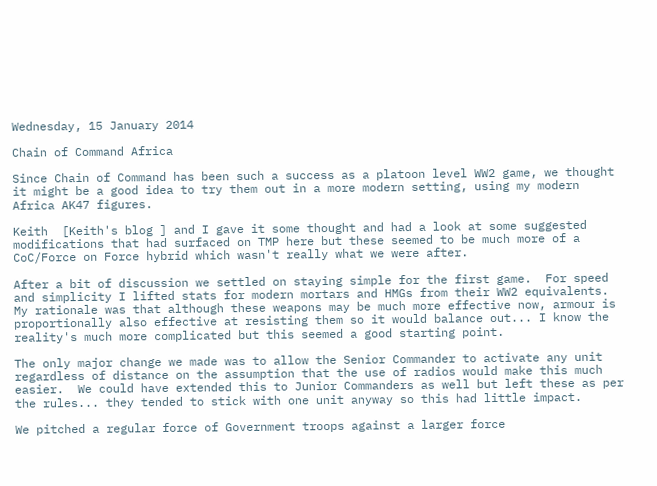Wednesday, 15 January 2014

Chain of Command Africa

Since Chain of Command has been such a success as a platoon level WW2 game, we thought it might be a good idea to try them out in a more modern setting, using my modern Africa AK47 figures.

Keith  [Keith's blog ] and I gave it some thought and had a look at some suggested modifications that had surfaced on TMP here but these seemed to be much more of a CoC/Force on Force hybrid which wasn't really what we were after.

After a bit of discussion we settled on staying simple for the first game.  For speed and simplicity I lifted stats for modern mortars and HMGs from their WW2 equivalents.  My rationale was that although these weapons may be much more effective now, armour is proportionally also effective at resisting them so it would balance out... I know the reality's much more complicated but this seemed a good starting point.

The only major change we made was to allow the Senior Commander to activate any unit regardless of distance on the assumption that the use of radios would make this much easier.  We could have extended this to Junior Commanders as well but left these as per the rules... they tended to stick with one unit anyway so this had little impact.

We pitched a regular force of Government troops against a larger force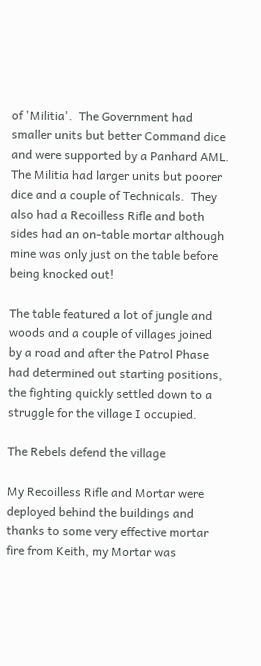of 'Militia'.  The Government had smaller units but better Command dice and were supported by a Panhard AML.  The Militia had larger units but poorer dice and a couple of Technicals.  They also had a Recoilless Rifle and both sides had an on-table mortar although mine was only just on the table before being knocked out!

The table featured a lot of jungle and woods and a couple of villages joined by a road and after the Patrol Phase had determined out starting positions, the fighting quickly settled down to a struggle for the village I occupied.

The Rebels defend the village

My Recoilless Rifle and Mortar were deployed behind the buildings and thanks to some very effective mortar fire from Keith, my Mortar was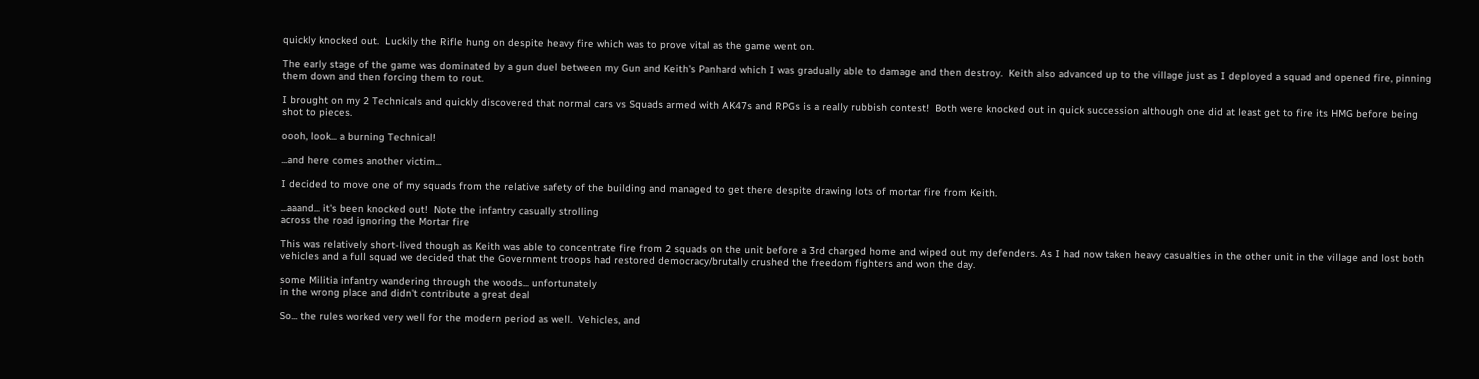quickly knocked out.  Luckily the Rifle hung on despite heavy fire which was to prove vital as the game went on.

The early stage of the game was dominated by a gun duel between my Gun and Keith's Panhard which I was gradually able to damage and then destroy.  Keith also advanced up to the village just as I deployed a squad and opened fire, pinning them down and then forcing them to rout.

I brought on my 2 Technicals and quickly discovered that normal cars vs Squads armed with AK47s and RPGs is a really rubbish contest!  Both were knocked out in quick succession although one did at least get to fire its HMG before being shot to pieces.

oooh, look... a burning Technical!

...and here comes another victim...

I decided to move one of my squads from the relative safety of the building and managed to get there despite drawing lots of mortar fire from Keith.

...aaand... it's been knocked out!  Note the infantry casually strolling
across the road ignoring the Mortar fire

This was relatively short-lived though as Keith was able to concentrate fire from 2 squads on the unit before a 3rd charged home and wiped out my defenders. As I had now taken heavy casualties in the other unit in the village and lost both vehicles and a full squad we decided that the Government troops had restored democracy/brutally crushed the freedom fighters and won the day.

some Militia infantry wandering through the woods... unfortunately
in the wrong place and didn't contribute a great deal

So... the rules worked very well for the modern period as well.  Vehicles, and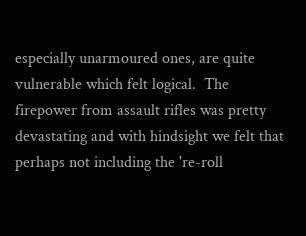especially unarmoured ones, are quite vulnerable which felt logical.  The firepower from assault rifles was pretty devastating and with hindsight we felt that perhaps not including the 're-roll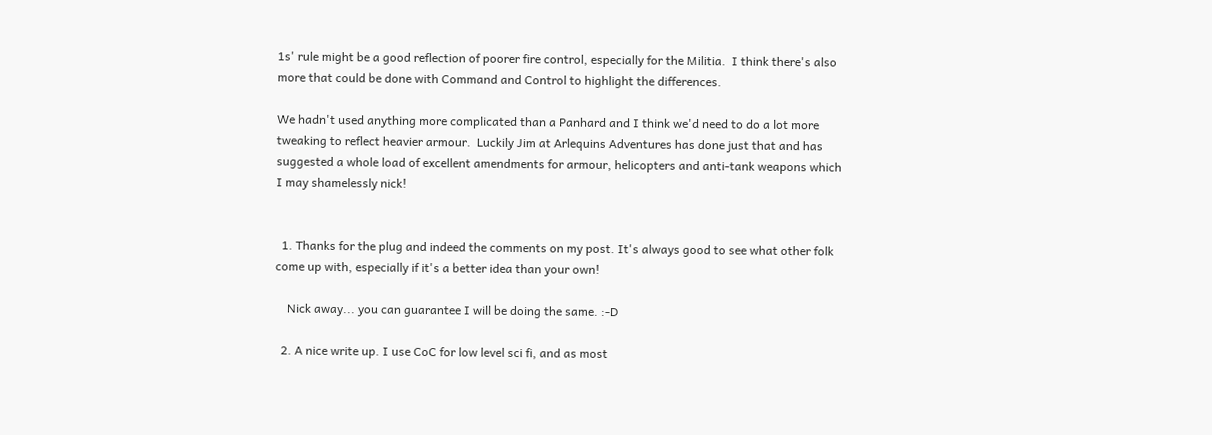1s' rule might be a good reflection of poorer fire control, especially for the Militia.  I think there's also more that could be done with Command and Control to highlight the differences.

We hadn't used anything more complicated than a Panhard and I think we'd need to do a lot more tweaking to reflect heavier armour.  Luckily Jim at Arlequins Adventures has done just that and has suggested a whole load of excellent amendments for armour, helicopters and anti-tank weapons which I may shamelessly nick!


  1. Thanks for the plug and indeed the comments on my post. It's always good to see what other folk come up with, especially if it's a better idea than your own!

    Nick away... you can guarantee I will be doing the same. :-D

  2. A nice write up. I use CoC for low level sci fi, and as most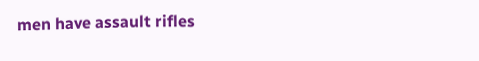men have assault rifles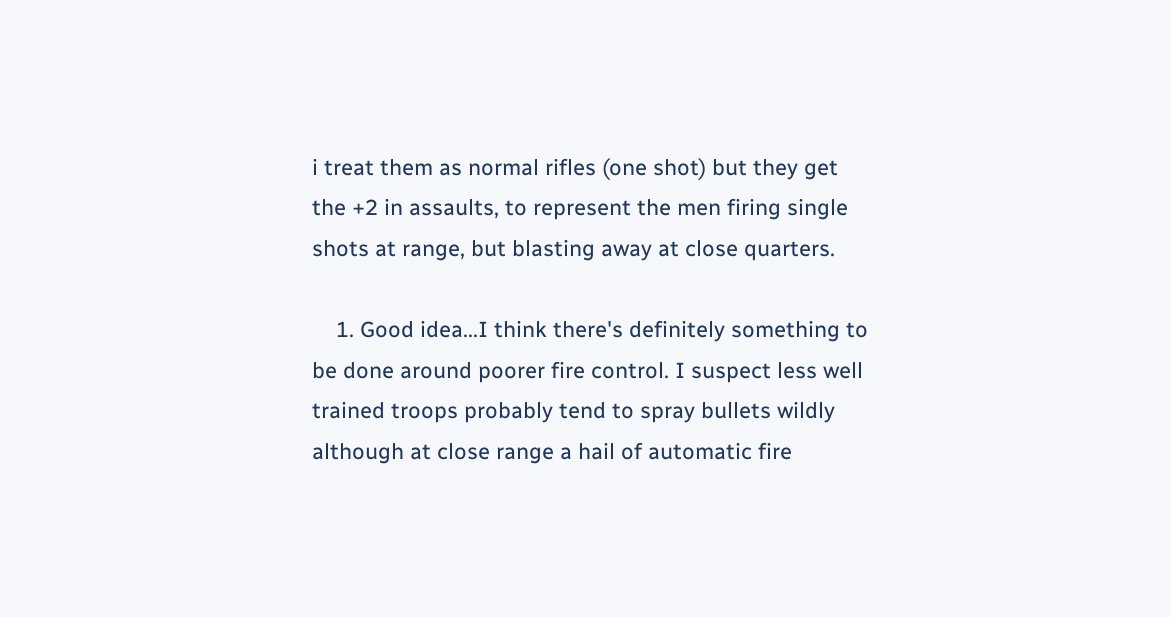i treat them as normal rifles (one shot) but they get the +2 in assaults, to represent the men firing single shots at range, but blasting away at close quarters.

    1. Good idea...I think there's definitely something to be done around poorer fire control. I suspect less well trained troops probably tend to spray bullets wildly although at close range a hail of automatic fire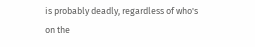is probably deadly, regardless of who's on the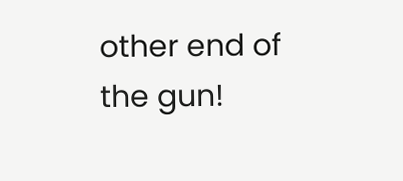other end of the gun!